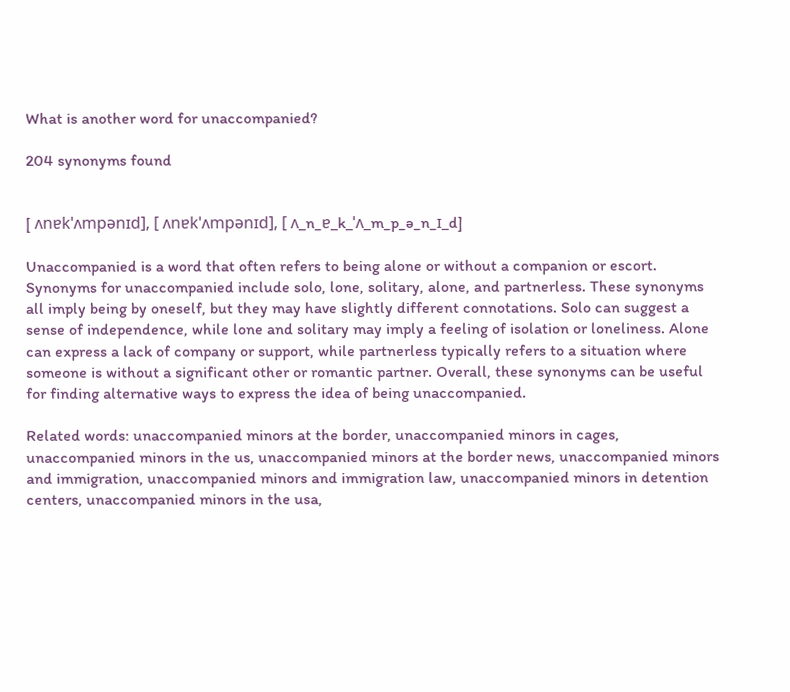What is another word for unaccompanied?

204 synonyms found


[ ʌnɐkˈʌmpənɪd], [ ʌnɐkˈʌmpənɪd], [ ʌ_n_ɐ_k_ˈʌ_m_p_ə_n_ɪ_d]

Unaccompanied is a word that often refers to being alone or without a companion or escort. Synonyms for unaccompanied include solo, lone, solitary, alone, and partnerless. These synonyms all imply being by oneself, but they may have slightly different connotations. Solo can suggest a sense of independence, while lone and solitary may imply a feeling of isolation or loneliness. Alone can express a lack of company or support, while partnerless typically refers to a situation where someone is without a significant other or romantic partner. Overall, these synonyms can be useful for finding alternative ways to express the idea of being unaccompanied.

Related words: unaccompanied minors at the border, unaccompanied minors in cages, unaccompanied minors in the us, unaccompanied minors at the border news, unaccompanied minors and immigration, unaccompanied minors and immigration law, unaccompanied minors in detention centers, unaccompanied minors in the usa,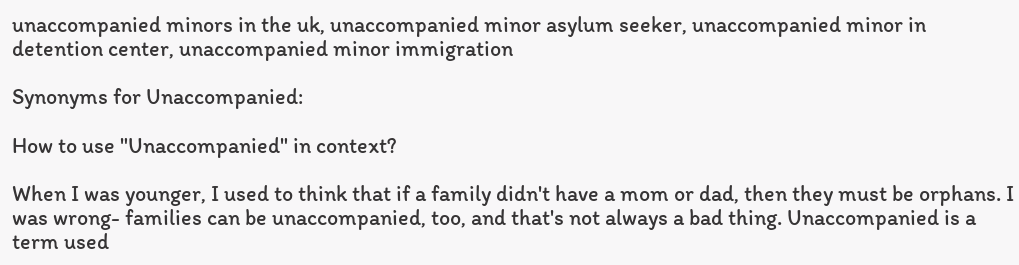unaccompanied minors in the uk, unaccompanied minor asylum seeker, unaccompanied minor in detention center, unaccompanied minor immigration

Synonyms for Unaccompanied:

How to use "Unaccompanied" in context?

When I was younger, I used to think that if a family didn't have a mom or dad, then they must be orphans. I was wrong- families can be unaccompanied, too, and that's not always a bad thing. Unaccompanied is a term used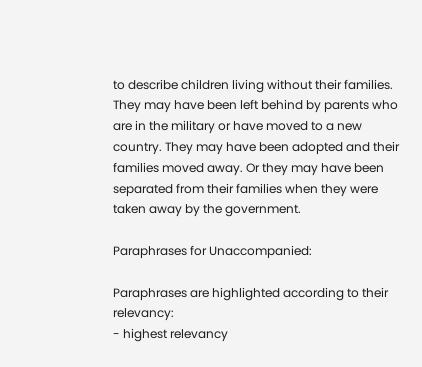to describe children living without their families. They may have been left behind by parents who are in the military or have moved to a new country. They may have been adopted and their families moved away. Or they may have been separated from their families when they were taken away by the government.

Paraphrases for Unaccompanied:

Paraphrases are highlighted according to their relevancy:
- highest relevancy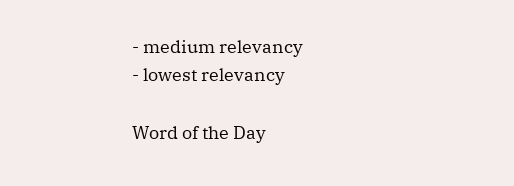- medium relevancy
- lowest relevancy

Word of the Day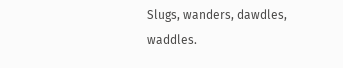Slugs, wanders, dawdles, waddles.